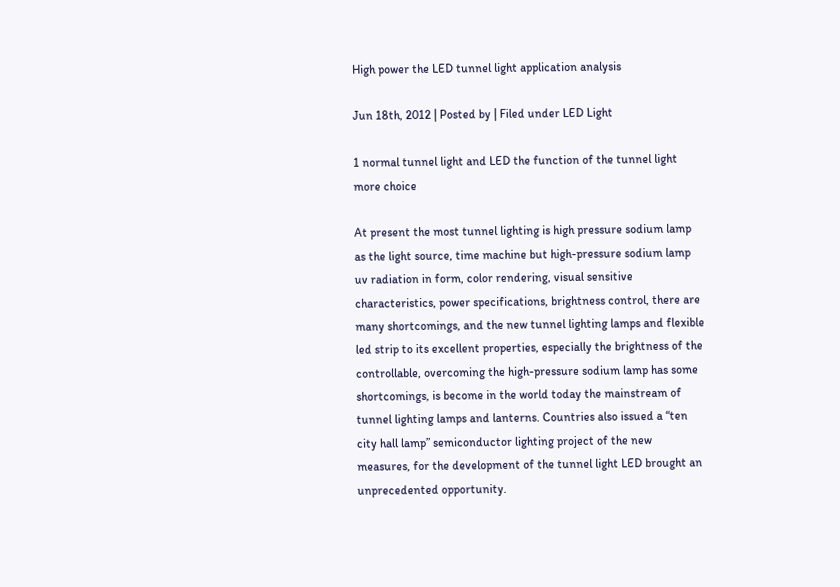High power the LED tunnel light application analysis

Jun 18th, 2012 | Posted by | Filed under LED Light

1 normal tunnel light and LED the function of the tunnel light more choice

At present the most tunnel lighting is high pressure sodium lamp as the light source, time machine but high-pressure sodium lamp uv radiation in form, color rendering, visual sensitive characteristics, power specifications, brightness control, there are many shortcomings, and the new tunnel lighting lamps and flexible led strip to its excellent properties, especially the brightness of the controllable, overcoming the high-pressure sodium lamp has some shortcomings, is become in the world today the mainstream of tunnel lighting lamps and lanterns. Countries also issued a “ten city hall lamp” semiconductor lighting project of the new measures, for the development of the tunnel light LED brought an unprecedented opportunity.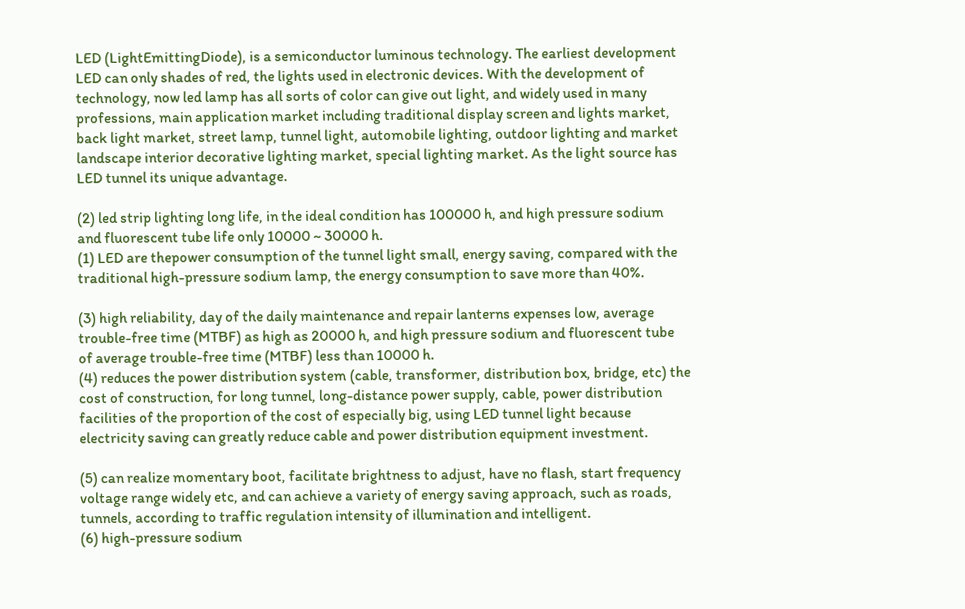LED (LightEmittingDiode), is a semiconductor luminous technology. The earliest development LED can only shades of red, the lights used in electronic devices. With the development of technology, now led lamp has all sorts of color can give out light, and widely used in many professions, main application market including traditional display screen and lights market, back light market, street lamp, tunnel light, automobile lighting, outdoor lighting and market landscape interior decorative lighting market, special lighting market. As the light source has LED tunnel its unique advantage.

(2) led strip lighting long life, in the ideal condition has 100000 h, and high pressure sodium and fluorescent tube life only 10000 ~ 30000 h.
(1) LED are thepower consumption of the tunnel light small, energy saving, compared with the traditional high-pressure sodium lamp, the energy consumption to save more than 40%.

(3) high reliability, day of the daily maintenance and repair lanterns expenses low, average trouble-free time (MTBF) as high as 20000 h, and high pressure sodium and fluorescent tube of average trouble-free time (MTBF) less than 10000 h.
(4) reduces the power distribution system (cable, transformer, distribution box, bridge, etc) the cost of construction, for long tunnel, long-distance power supply, cable, power distribution facilities of the proportion of the cost of especially big, using LED tunnel light because electricity saving can greatly reduce cable and power distribution equipment investment.

(5) can realize momentary boot, facilitate brightness to adjust, have no flash, start frequency voltage range widely etc, and can achieve a variety of energy saving approach, such as roads, tunnels, according to traffic regulation intensity of illumination and intelligent.
(6) high-pressure sodium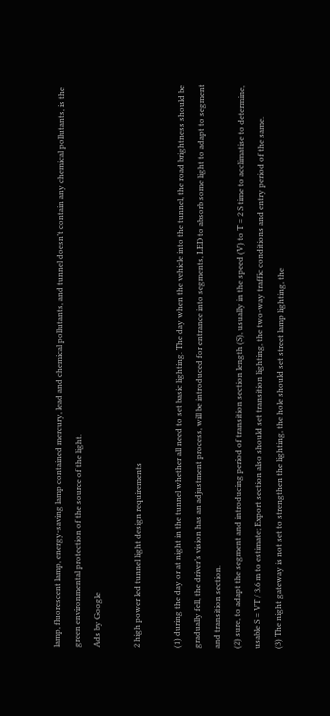lamp, fluorescent lamp, energy-saving lamp contained mercury, lead and chemical pollutants, and tunnel doesn’t contain any chemical pollutants, is the green environmental protection of the source of the light.
Ads by Google

2 high power led tunnel light design requirements

(1) during the day or at night in the tunnel whether all need to set basic lighting. The day when the vehicle into the tunnel, the road brightness should be gradually fell, the driver’s vision has an adjustment process, will be introduced for entrance into segments, LED to absorb some light to adapt to segment and transition section.
(2) sure, to adapt the segment and introducing period of transition section length (S), usually in the speed (V) to T = 2 S time to acclimatise to determine, usable S = VT / 3.6 m to estimate; Export section also should set transition lighting, the two-way traffic conditions and entry period of the same.
(3) The night gateway is not set to strengthen the lighting, the hole should set street lamp lighting, the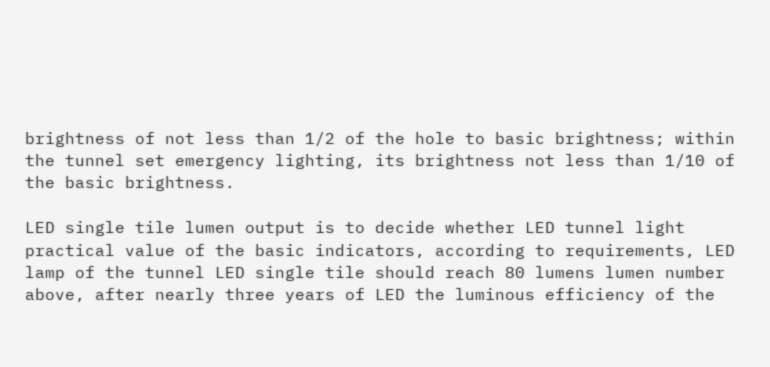brightness of not less than 1/2 of the hole to basic brightness; within the tunnel set emergency lighting, its brightness not less than 1/10 of the basic brightness.

LED single tile lumen output is to decide whether LED tunnel light practical value of the basic indicators, according to requirements, LED lamp of the tunnel LED single tile should reach 80 lumens lumen number above, after nearly three years of LED the luminous efficiency of the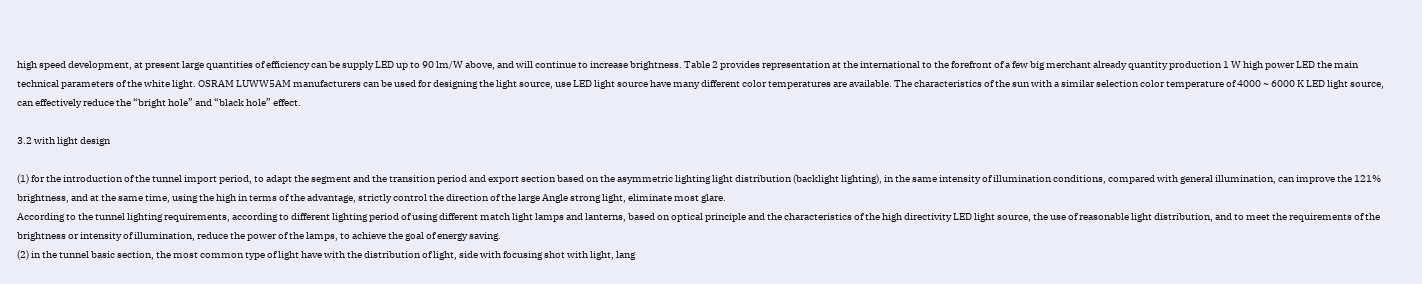high speed development, at present large quantities of efficiency can be supply LED up to 90 lm/W above, and will continue to increase brightness. Table 2 provides representation at the international to the forefront of a few big merchant already quantity production 1 W high power LED the main technical parameters of the white light. OSRAM LUWW5AM manufacturers can be used for designing the light source, use LED light source have many different color temperatures are available. The characteristics of the sun with a similar selection color temperature of 4000 ~ 6000 K LED light source, can effectively reduce the “bright hole” and “black hole” effect.

3.2 with light design

(1) for the introduction of the tunnel import period, to adapt the segment and the transition period and export section based on the asymmetric lighting light distribution (backlight lighting), in the same intensity of illumination conditions, compared with general illumination, can improve the 121% brightness, and at the same time, using the high in terms of the advantage, strictly control the direction of the large Angle strong light, eliminate most glare.
According to the tunnel lighting requirements, according to different lighting period of using different match light lamps and lanterns, based on optical principle and the characteristics of the high directivity LED light source, the use of reasonable light distribution, and to meet the requirements of the brightness or intensity of illumination, reduce the power of the lamps, to achieve the goal of energy saving.
(2) in the tunnel basic section, the most common type of light have with the distribution of light, side with focusing shot with light, lang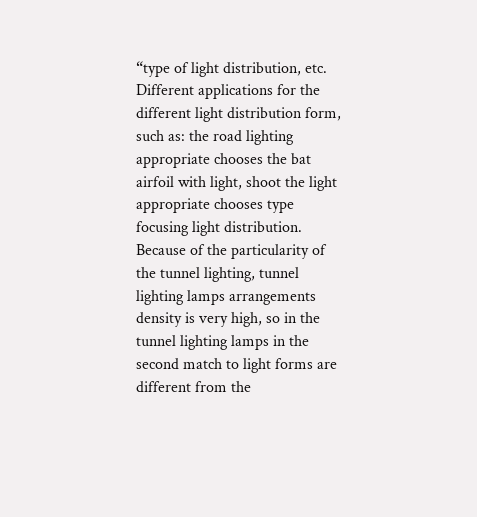“type of light distribution, etc. Different applications for the different light distribution form, such as: the road lighting appropriate chooses the bat airfoil with light, shoot the light appropriate chooses type focusing light distribution. Because of the particularity of the tunnel lighting, tunnel lighting lamps arrangements density is very high, so in the tunnel lighting lamps in the second match to light forms are different from the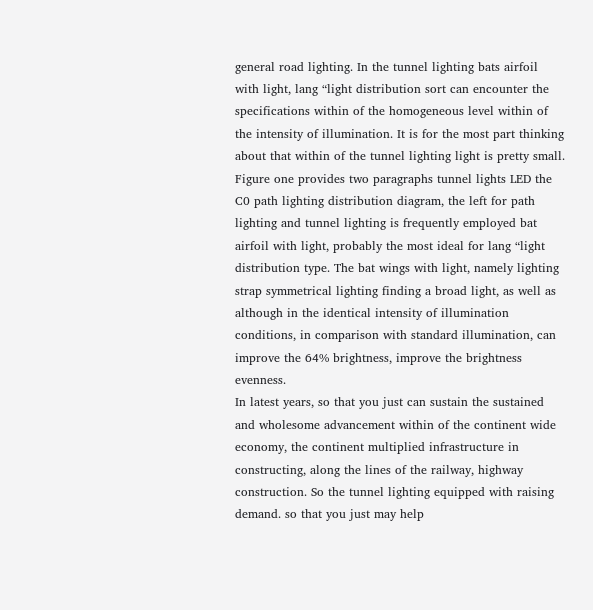general road lighting. In the tunnel lighting bats airfoil with light, lang “light distribution sort can encounter the specifications within of the homogeneous level within of the intensity of illumination. It is for the most part thinking about that within of the tunnel lighting light is pretty small. Figure one provides two paragraphs tunnel lights LED the C0 path lighting distribution diagram, the left for path lighting and tunnel lighting is frequently employed bat airfoil with light, probably the most ideal for lang “light distribution type. The bat wings with light, namely lighting strap symmetrical lighting finding a broad light, as well as although in the identical intensity of illumination conditions, in comparison with standard illumination, can improve the 64% brightness, improve the brightness evenness.
In latest years, so that you just can sustain the sustained and wholesome advancement within of the continent wide economy, the continent multiplied infrastructure in constructing, along the lines of the railway, highway construction. So the tunnel lighting equipped with raising demand. so that you just may help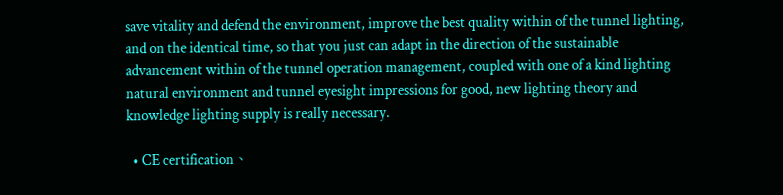save vitality and defend the environment, improve the best quality within of the tunnel lighting, and on the identical time, so that you just can adapt in the direction of the sustainable advancement within of the tunnel operation management, coupled with one of a kind lighting natural environment and tunnel eyesight impressions for good, new lighting theory and knowledge lighting supply is really necessary.

  • CE certification、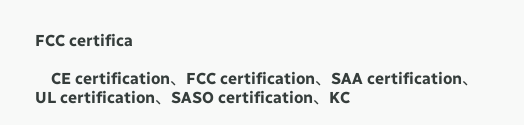FCC certifica

    CE certification、FCC certification、SAA certification、UL certification、SASO certification、KC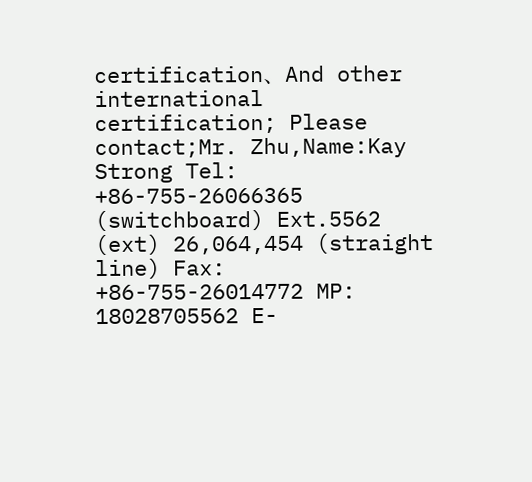certification、And other international certification; Please contact;Mr. Zhu,Name:Kay Strong Tel: +86-755-26066365 (switchboard) Ext.5562 (ext) 26,064,454 (straight line) Fax: +86-755-26014772 MP: 18028705562 E-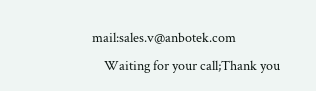mail:sales.v@anbotek.com
    Waiting for your call;Thank you